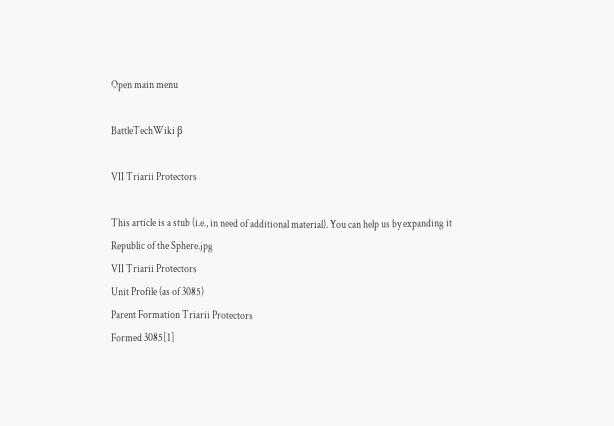Open main menu

BattleTechWiki β

VII Triarii Protectors

This article is a stub (i.e., in need of additional material). You can help us by expanding it
Republic of the Sphere.jpg
VII Triarii Protectors
Unit Profile (as of 3085)
Parent Formation Triarii Protectors
Formed 3085[1]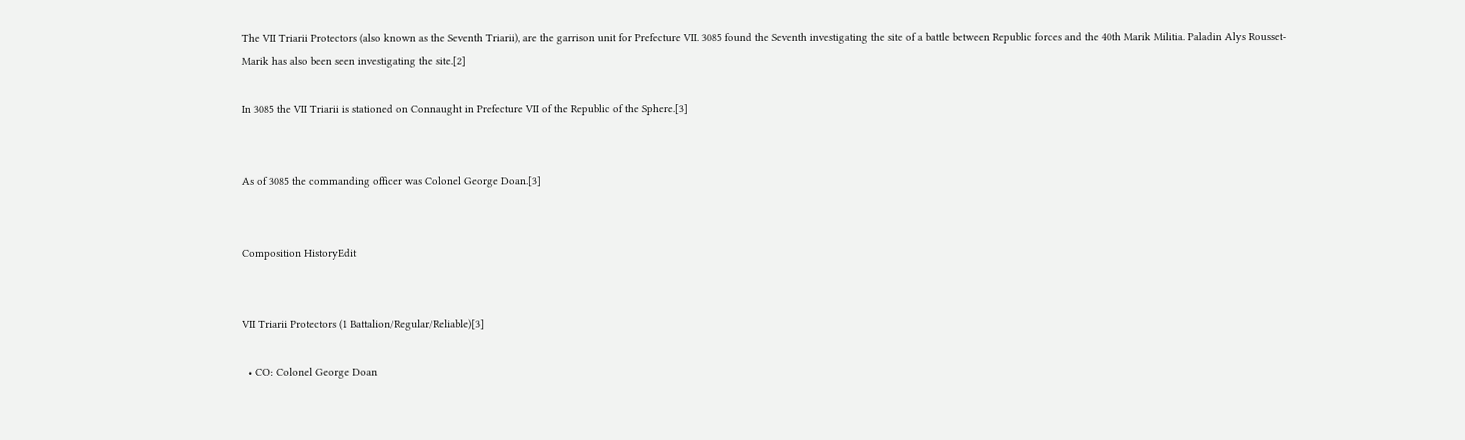The VII Triarii Protectors (also known as the Seventh Triarii), are the garrison unit for Prefecture VII. 3085 found the Seventh investigating the site of a battle between Republic forces and the 40th Marik Militia. Paladin Alys Rousset-Marik has also been seen investigating the site.[2]

In 3085 the VII Triarii is stationed on Connaught in Prefecture VII of the Republic of the Sphere.[3]


As of 3085 the commanding officer was Colonel George Doan.[3]


Composition HistoryEdit


VII Triarii Protectors (1 Battalion/Regular/Reliable)[3]

  • CO: Colonel George Doan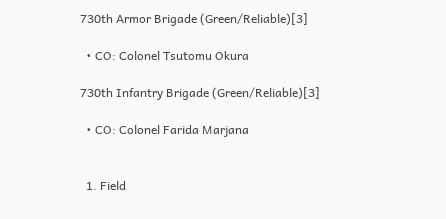730th Armor Brigade (Green/Reliable)[3]

  • CO: Colonel Tsutomu Okura

730th Infantry Brigade (Green/Reliable)[3]

  • CO: Colonel Farida Marjana


  1. Field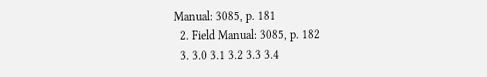Manual: 3085, p. 181
  2. Field Manual: 3085, p. 182
  3. 3.0 3.1 3.2 3.3 3.4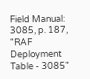Field Manual: 3085, p. 187, "RAF Deployment Table - 3085"